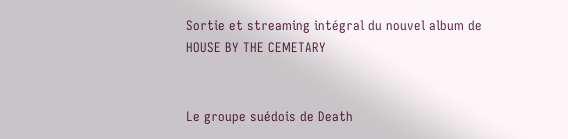Sortie et streaming intégral du nouvel album de HOUSE BY THE CEMETARY


Le groupe suédois de Death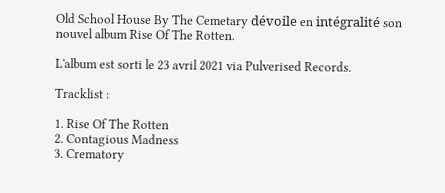Old School House By The Cemetary dévoile en intégralité son nouvel album Rise Of The Rotten.

L'album est sorti le 23 avril 2021 via Pulverised Records.

Tracklist :

1. Rise Of The Rotten
2. Contagious Madness
3. Crematory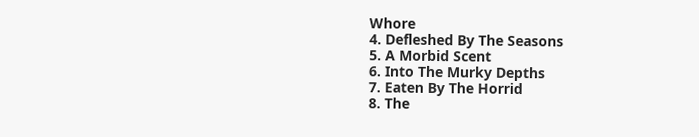Whore
4. Defleshed By The Seasons
5. A Morbid Scent
6. Into The Murky Depths
7. Eaten By The Horrid
8. The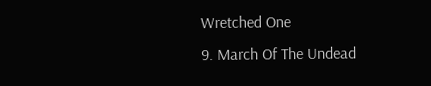Wretched One
9. March Of The Undead